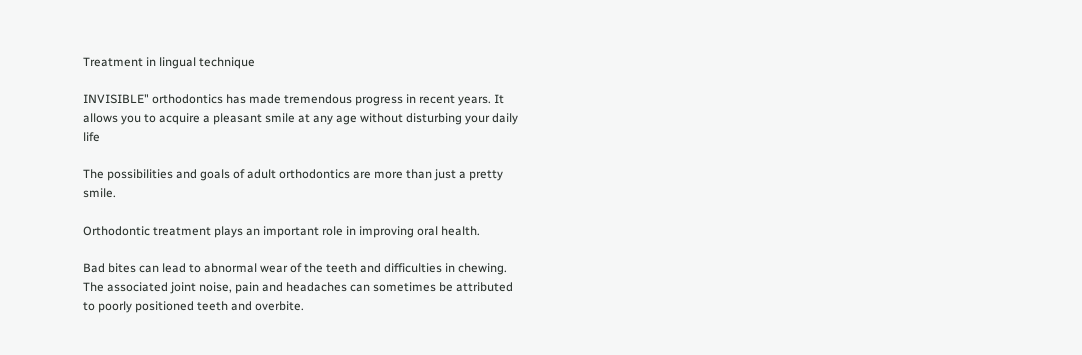Treatment in lingual technique

INVISIBLE" orthodontics has made tremendous progress in recent years. It allows you to acquire a pleasant smile at any age without disturbing your daily life

The possibilities and goals of adult orthodontics are more than just a pretty smile.

Orthodontic treatment plays an important role in improving oral health.

Bad bites can lead to abnormal wear of the teeth and difficulties in chewing. The associated joint noise, pain and headaches can sometimes be attributed to poorly positioned teeth and overbite.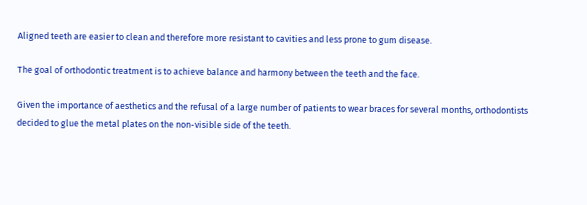Aligned teeth are easier to clean and therefore more resistant to cavities and less prone to gum disease.

The goal of orthodontic treatment is to achieve balance and harmony between the teeth and the face.

Given the importance of aesthetics and the refusal of a large number of patients to wear braces for several months, orthodontists decided to glue the metal plates on the non-visible side of the teeth.